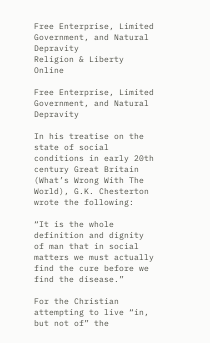Free Enterprise, Limited Government, and Natural Depravity
Religion & Liberty Online

Free Enterprise, Limited Government, and Natural Depravity

In his treatise on the state of social conditions in early 20th century Great Britain (What’s Wrong With The World), G.K. Chesterton wrote the following:

“It is the whole definition and dignity of man that in social matters we must actually find the cure before we find the disease.”

For the Christian attempting to live “in, but not of” the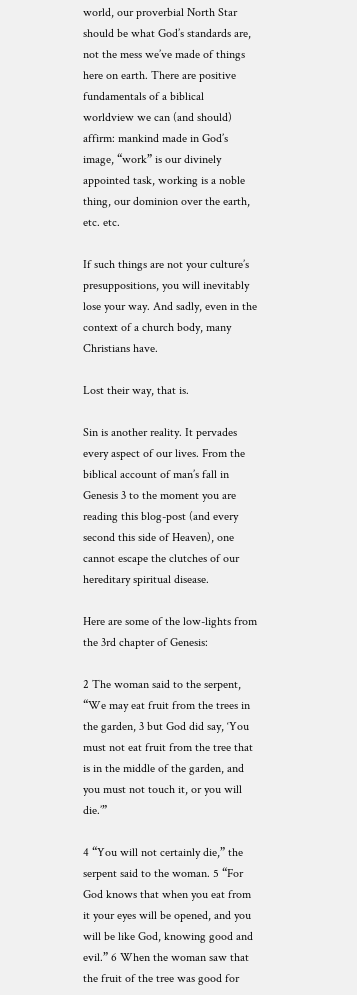world, our proverbial North Star should be what God’s standards are, not the mess we’ve made of things here on earth. There are positive fundamentals of a biblical worldview we can (and should) affirm: mankind made in God’s image, “work” is our divinely appointed task, working is a noble thing, our dominion over the earth, etc. etc.

If such things are not your culture’s presuppositions, you will inevitably lose your way. And sadly, even in the context of a church body, many Christians have.

Lost their way, that is.

Sin is another reality. It pervades every aspect of our lives. From the biblical account of man’s fall in Genesis 3 to the moment you are reading this blog-post (and every second this side of Heaven), one cannot escape the clutches of our hereditary spiritual disease.

Here are some of the low-lights from the 3rd chapter of Genesis:

2 The woman said to the serpent, “We may eat fruit from the trees in the garden, 3 but God did say, ‘You must not eat fruit from the tree that is in the middle of the garden, and you must not touch it, or you will die.’”

4 “You will not certainly die,” the serpent said to the woman. 5 “For God knows that when you eat from it your eyes will be opened, and you will be like God, knowing good and evil.” 6 When the woman saw that the fruit of the tree was good for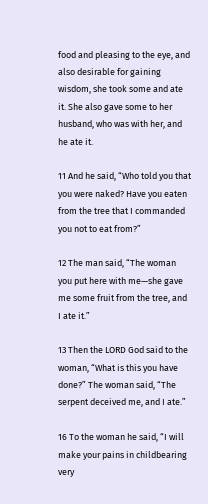food and pleasing to the eye, and also desirable for gaining wisdom, she took some and ate it. She also gave some to her husband, who was with her, and he ate it.

11 And he said, “Who told you that you were naked? Have you eaten from the tree that I commanded you not to eat from?”

12 The man said, “The woman you put here with me—she gave me some fruit from the tree, and I ate it.”

13 Then the LORD God said to the woman, “What is this you have done?” The woman said, “The serpent deceived me, and I ate.”

16 To the woman he said, “I will make your pains in childbearing very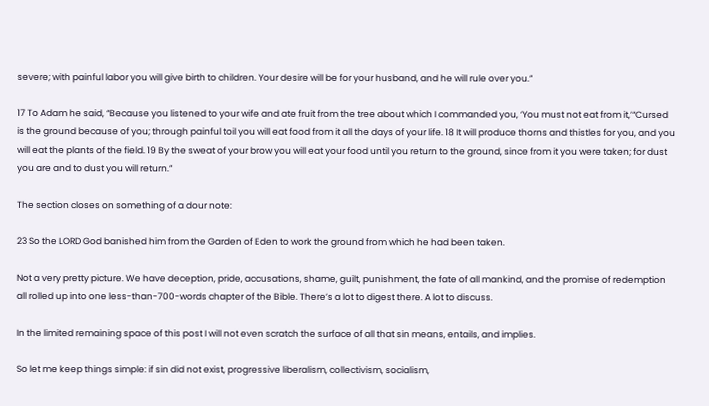severe; with painful labor you will give birth to children. Your desire will be for your husband, and he will rule over you.”

17 To Adam he said, “Because you listened to your wife and ate fruit from the tree about which I commanded you, ‘You must not eat from it,’“Cursed is the ground because of you; through painful toil you will eat food from it all the days of your life. 18 It will produce thorns and thistles for you, and you will eat the plants of the field. 19 By the sweat of your brow you will eat your food until you return to the ground, since from it you were taken; for dust you are and to dust you will return.”

The section closes on something of a dour note:

23 So the LORD God banished him from the Garden of Eden to work the ground from which he had been taken.

Not a very pretty picture. We have deception, pride, accusations, shame, guilt, punishment, the fate of all mankind, and the promise of redemption all rolled up into one less-than-700-words chapter of the Bible. There’s a lot to digest there. A lot to discuss.

In the limited remaining space of this post I will not even scratch the surface of all that sin means, entails, and implies.

So let me keep things simple: if sin did not exist, progressive liberalism, collectivism, socialism,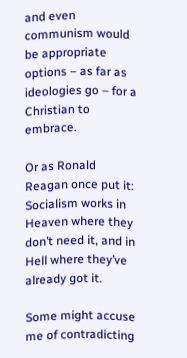and even communism would be appropriate options – as far as ideologies go – for a Christian to embrace.

Or as Ronald Reagan once put it: Socialism works in Heaven where they don’t need it, and in Hell where they’ve already got it.

Some might accuse me of contradicting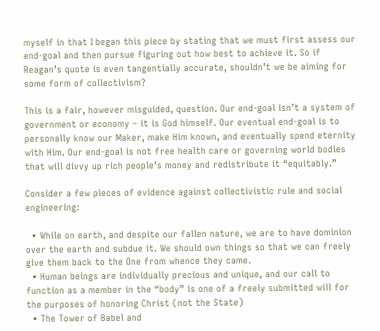myself in that I began this piece by stating that we must first assess our end-goal and then pursue figuring out how best to achieve it. So if Reagan’s quote is even tangentially accurate, shouldn’t we be aiming for some form of collectivism?

This is a fair, however misguided, question. Our end-goal isn’t a system of government or economy – it is God himself. Our eventual end-goal is to personally know our Maker, make Him known, and eventually spend eternity with Him. Our end-goal is not free health care or governing world bodies that will divvy up rich people’s money and redistribute it “equitably.”

Consider a few pieces of evidence against collectivistic rule and social engineering:

  • While on earth, and despite our fallen nature, we are to have dominion over the earth and subdue it. We should own things so that we can freely give them back to the One from whence they came.
  • Human beings are individually precious and unique, and our call to function as a member in the “body” is one of a freely submitted will for the purposes of honoring Christ (not the State)
  • The Tower of Babel and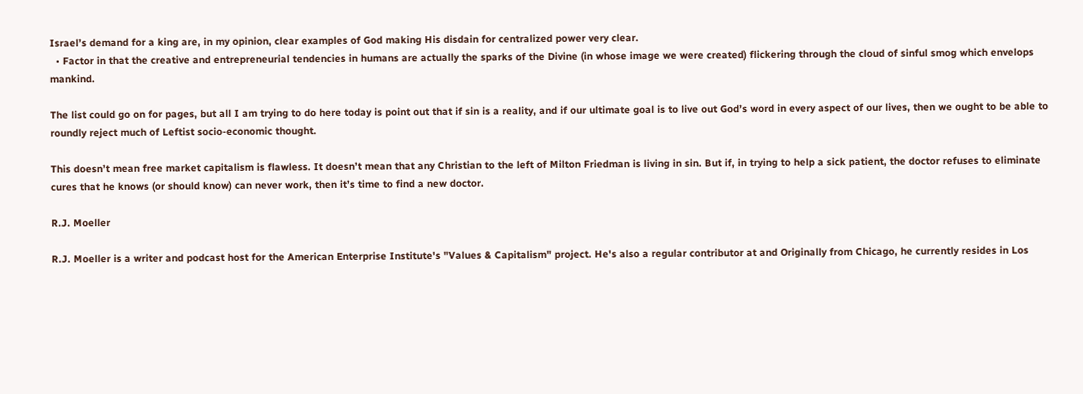Israel’s demand for a king are, in my opinion, clear examples of God making His disdain for centralized power very clear.
  • Factor in that the creative and entrepreneurial tendencies in humans are actually the sparks of the Divine (in whose image we were created) flickering through the cloud of sinful smog which envelops mankind.

The list could go on for pages, but all I am trying to do here today is point out that if sin is a reality, and if our ultimate goal is to live out God’s word in every aspect of our lives, then we ought to be able to roundly reject much of Leftist socio-economic thought.

This doesn’t mean free market capitalism is flawless. It doesn’t mean that any Christian to the left of Milton Friedman is living in sin. But if, in trying to help a sick patient, the doctor refuses to eliminate cures that he knows (or should know) can never work, then it’s time to find a new doctor.

R.J. Moeller

R.J. Moeller is a writer and podcast host for the American Enterprise Institute's "Values & Capitalism" project. He's also a regular contributor at and Originally from Chicago, he currently resides in Los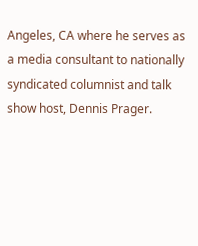Angeles, CA where he serves as a media consultant to nationally syndicated columnist and talk show host, Dennis Prager.